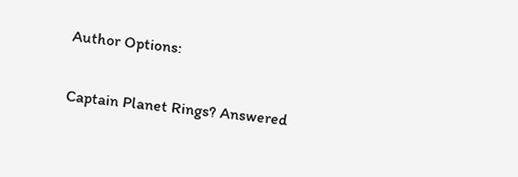Author Options:

Captain Planet Rings? Answered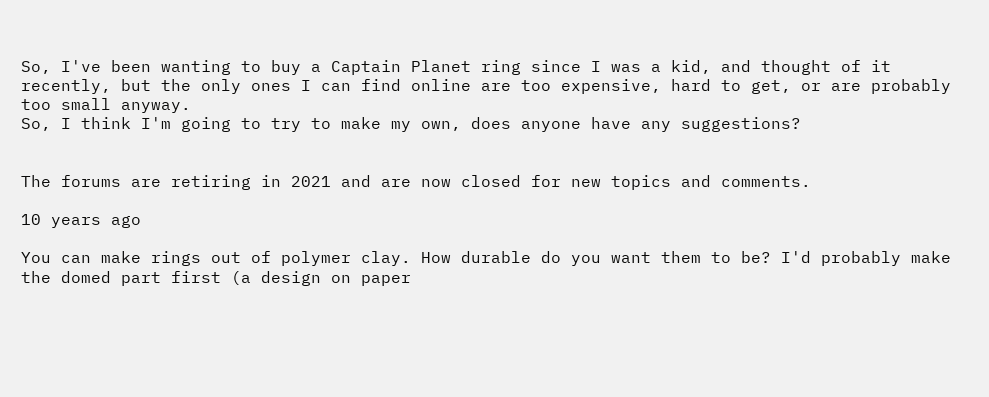So, I've been wanting to buy a Captain Planet ring since I was a kid, and thought of it recently, but the only ones I can find online are too expensive, hard to get, or are probably too small anyway.
So, I think I'm going to try to make my own, does anyone have any suggestions?


The forums are retiring in 2021 and are now closed for new topics and comments.

10 years ago

You can make rings out of polymer clay. How durable do you want them to be? I'd probably make the domed part first (a design on paper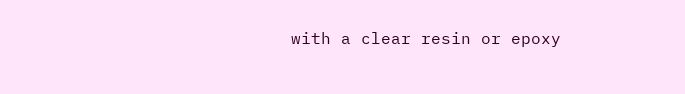with a clear resin or epoxy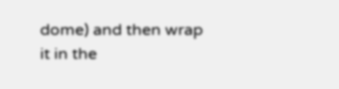dome) and then wrap it in the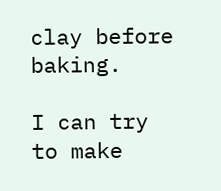clay before baking.

I can try to make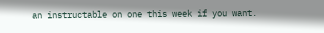an instructable on one this week if you want.